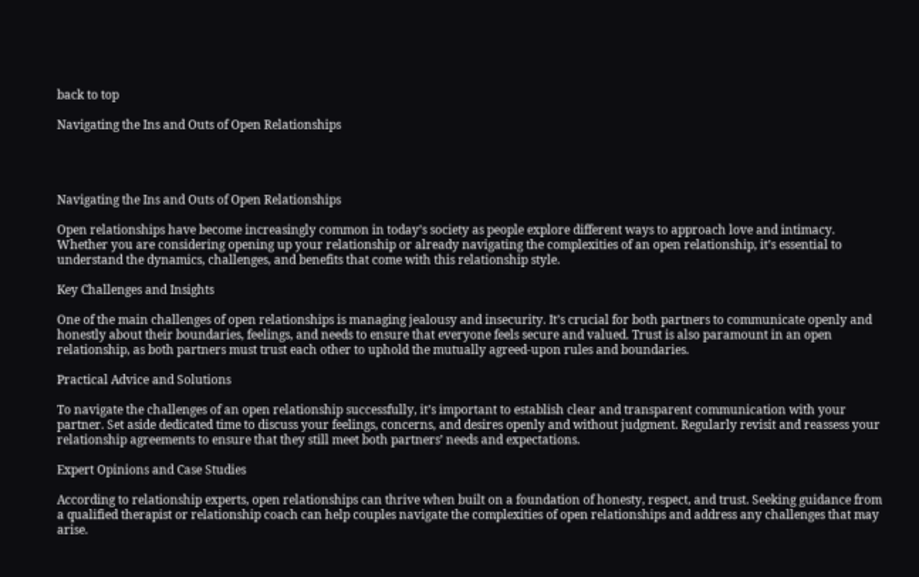back to top

Navigating the Ins and Outs of Open Relationships




Navigating the Ins and Outs of Open Relationships

Open relationships have become increasingly common in today’s society as people explore different ways to approach love and intimacy. Whether you are considering opening up your relationship or already navigating the complexities of an open relationship, it’s essential to understand the dynamics, challenges, and benefits that come with this relationship style.

Key Challenges and Insights

One of the main challenges of open relationships is managing jealousy and insecurity. It’s crucial for both partners to communicate openly and honestly about their boundaries, feelings, and needs to ensure that everyone feels secure and valued. Trust is also paramount in an open relationship, as both partners must trust each other to uphold the mutually agreed-upon rules and boundaries.

Practical Advice and Solutions

To navigate the challenges of an open relationship successfully, it’s important to establish clear and transparent communication with your partner. Set aside dedicated time to discuss your feelings, concerns, and desires openly and without judgment. Regularly revisit and reassess your relationship agreements to ensure that they still meet both partners’ needs and expectations.

Expert Opinions and Case Studies

According to relationship experts, open relationships can thrive when built on a foundation of honesty, respect, and trust. Seeking guidance from a qualified therapist or relationship coach can help couples navigate the complexities of open relationships and address any challenges that may arise.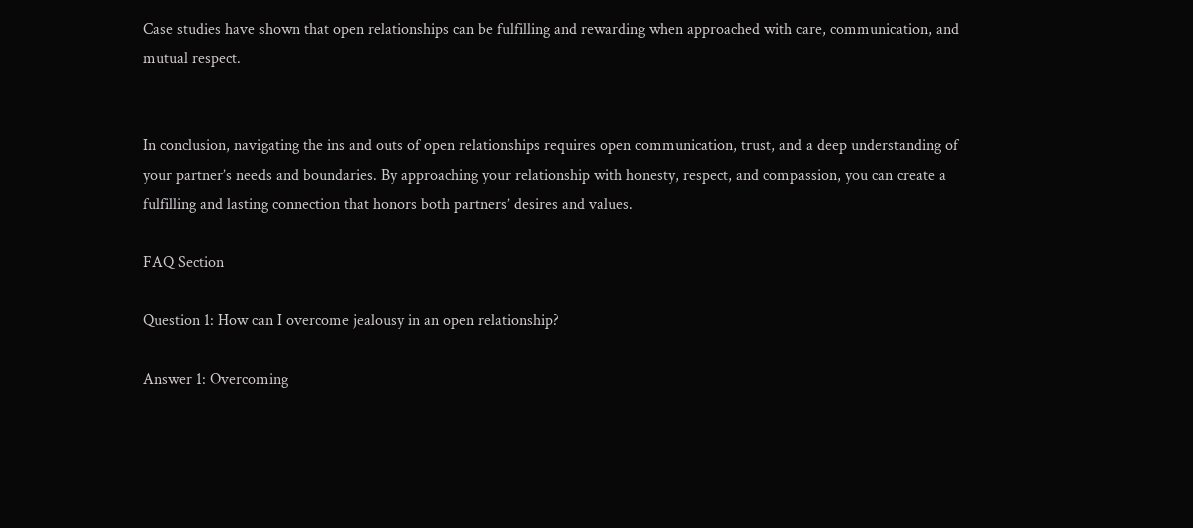Case studies have shown that open relationships can be fulfilling and rewarding when approached with care, communication, and mutual respect.


In conclusion, navigating the ins and outs of open relationships requires open communication, trust, and a deep understanding of your partner’s needs and boundaries. By approaching your relationship with honesty, respect, and compassion, you can create a fulfilling and lasting connection that honors both partners’ desires and values.

FAQ Section

Question 1: How can I overcome jealousy in an open relationship?

Answer 1: Overcoming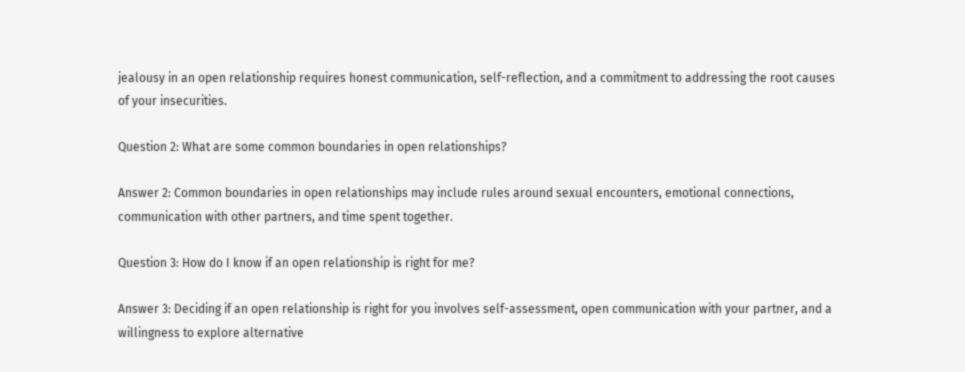jealousy in an open relationship requires honest communication, self-reflection, and a commitment to addressing the root causes of your insecurities.

Question 2: What are some common boundaries in open relationships?

Answer 2: Common boundaries in open relationships may include rules around sexual encounters, emotional connections, communication with other partners, and time spent together.

Question 3: How do I know if an open relationship is right for me?

Answer 3: Deciding if an open relationship is right for you involves self-assessment, open communication with your partner, and a willingness to explore alternative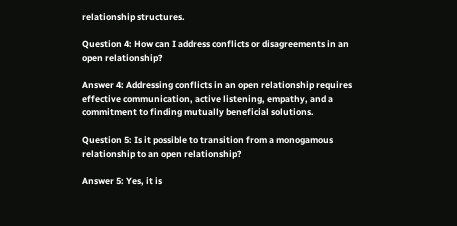relationship structures.

Question 4: How can I address conflicts or disagreements in an open relationship?

Answer 4: Addressing conflicts in an open relationship requires effective communication, active listening, empathy, and a commitment to finding mutually beneficial solutions.

Question 5: Is it possible to transition from a monogamous relationship to an open relationship?

Answer 5: Yes, it is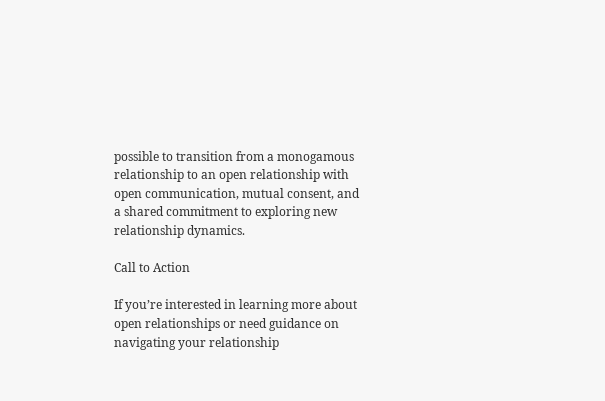possible to transition from a monogamous relationship to an open relationship with open communication, mutual consent, and a shared commitment to exploring new relationship dynamics.

Call to Action

If you’re interested in learning more about open relationships or need guidance on navigating your relationship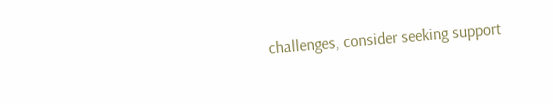challenges, consider seeking support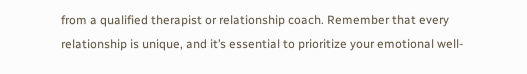from a qualified therapist or relationship coach. Remember that every relationship is unique, and it’s essential to prioritize your emotional well-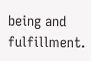being and fulfillment.